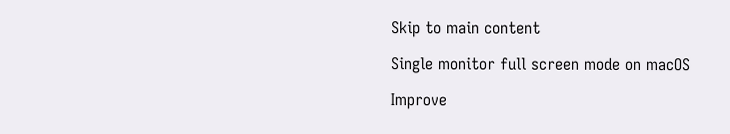Skip to main content

Single monitor full screen mode on macOS

Improve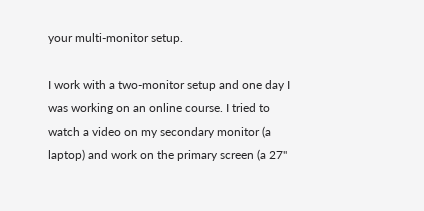your multi-monitor setup.

I work with a two-monitor setup and one day I was working on an online course. I tried to watch a video on my secondary monitor (a laptop) and work on the primary screen (a 27"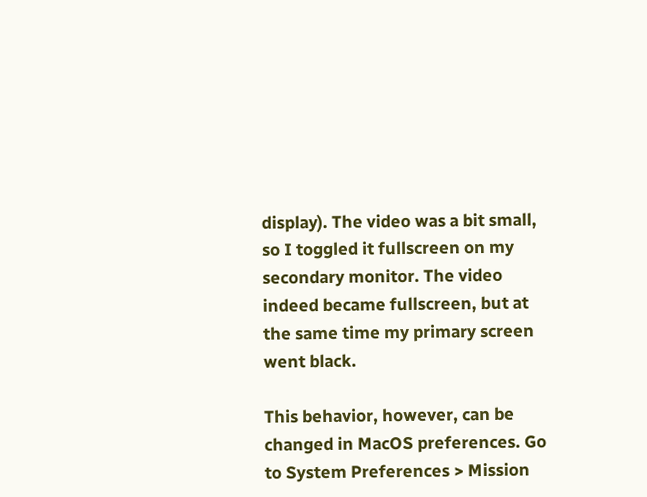display). The video was a bit small, so I toggled it fullscreen on my secondary monitor. The video indeed became fullscreen, but at the same time my primary screen went black.

This behavior, however, can be changed in MacOS preferences. Go to System Preferences > Mission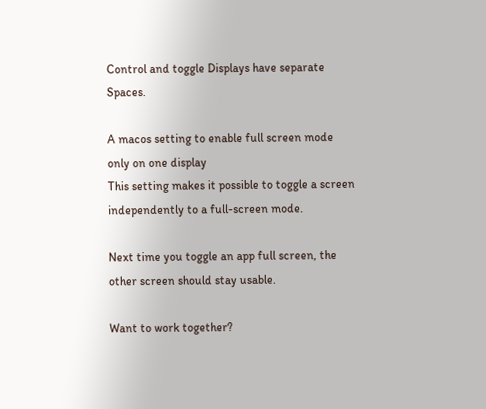Control and toggle Displays have separate Spaces.

A macos setting to enable full screen mode only on one display
This setting makes it possible to toggle a screen independently to a full-screen mode.

Next time you toggle an app full screen, the other screen should stay usable.

Want to work together?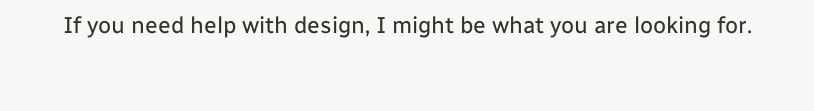If you need help with design, I might be what you are looking for.